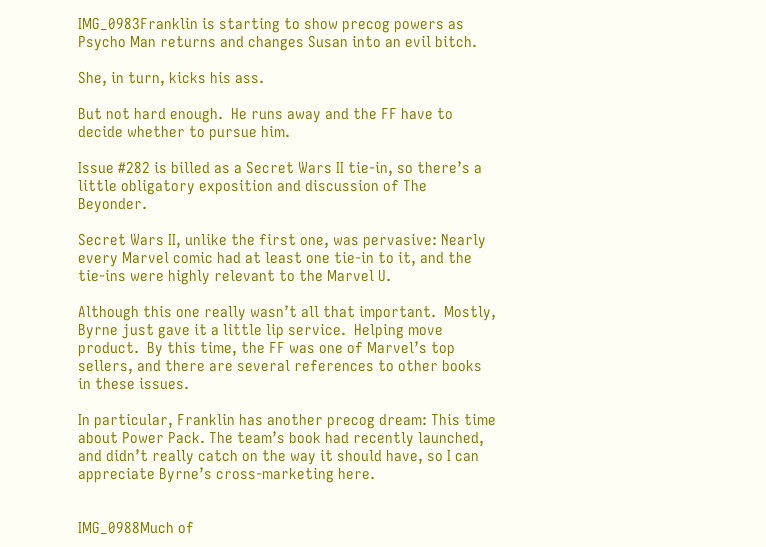IMG_0983Franklin is starting to show precog powers as Psycho Man returns and changes Susan into an evil bitch.

She, in turn, kicks his ass.

But not hard enough.  He runs away and the FF have to decide whether to pursue him.

Issue #282 is billed as a Secret Wars II tie-in, so there’s a little obligatory exposition and discussion of The Beyonder.

Secret Wars II, unlike the first one, was pervasive: Nearly every Marvel comic had at least one tie-in to it, and the tie-ins were highly relevant to the Marvel U.

Although this one really wasn’t all that important.  Mostly, Byrne just gave it a little lip service.  Helping move product.  By this time, the FF was one of Marvel’s top sellers, and there are several references to other books in these issues.

In particular, Franklin has another precog dream: This time about Power Pack. The team’s book had recently launched, and didn’t really catch on the way it should have, so I can appreciate Byrne’s cross-marketing here.


IMG_0988Much of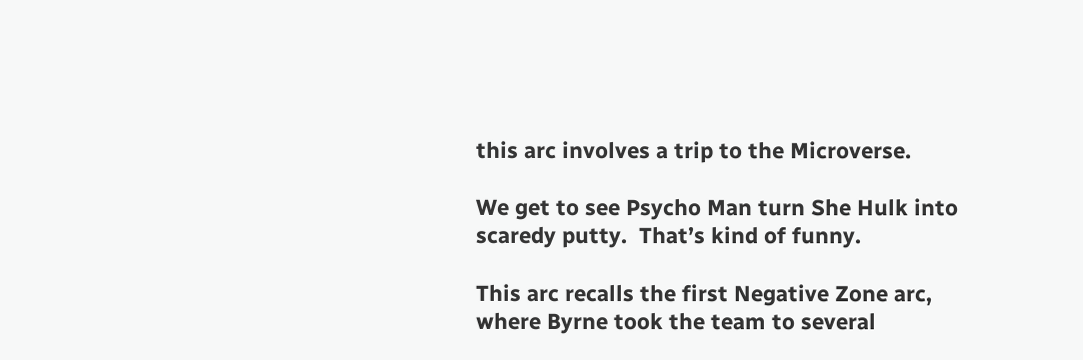this arc involves a trip to the Microverse.

We get to see Psycho Man turn She Hulk into scaredy putty.  That’s kind of funny.

This arc recalls the first Negative Zone arc, where Byrne took the team to several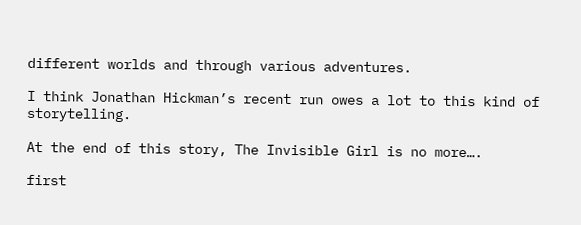different worlds and through various adventures.

I think Jonathan Hickman’s recent run owes a lot to this kind of storytelling.

At the end of this story, The Invisible Girl is no more….

first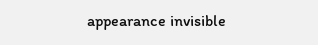appearance invisible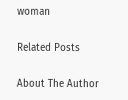woman

Related Posts

About The Author